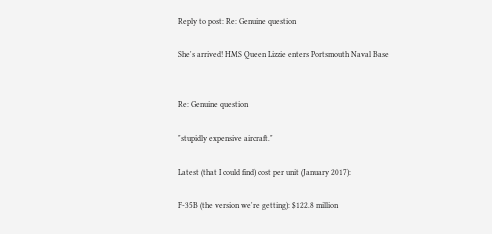Reply to post: Re: Genuine question

She's arrived! HMS Queen Lizzie enters Portsmouth Naval Base


Re: Genuine question

"stupidly expensive aircraft."

Latest (that I could find) cost per unit (January 2017):

F-35B (the version we're getting): $122.8 million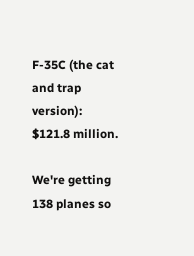F-35C (the cat and trap version): $121.8 million.

We're getting 138 planes so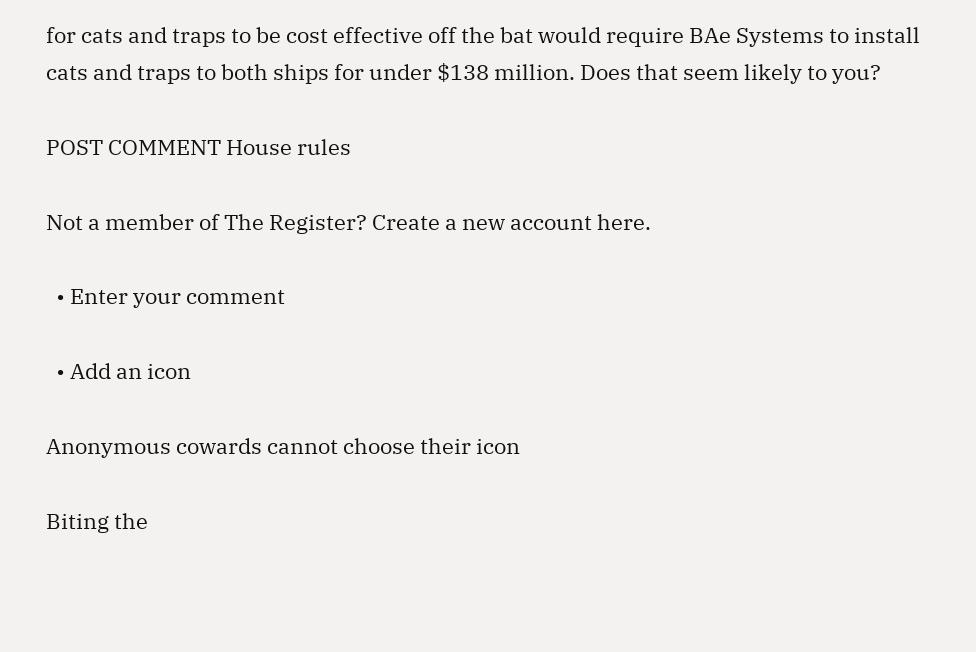for cats and traps to be cost effective off the bat would require BAe Systems to install cats and traps to both ships for under $138 million. Does that seem likely to you?

POST COMMENT House rules

Not a member of The Register? Create a new account here.

  • Enter your comment

  • Add an icon

Anonymous cowards cannot choose their icon

Biting the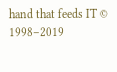hand that feeds IT © 1998–2019